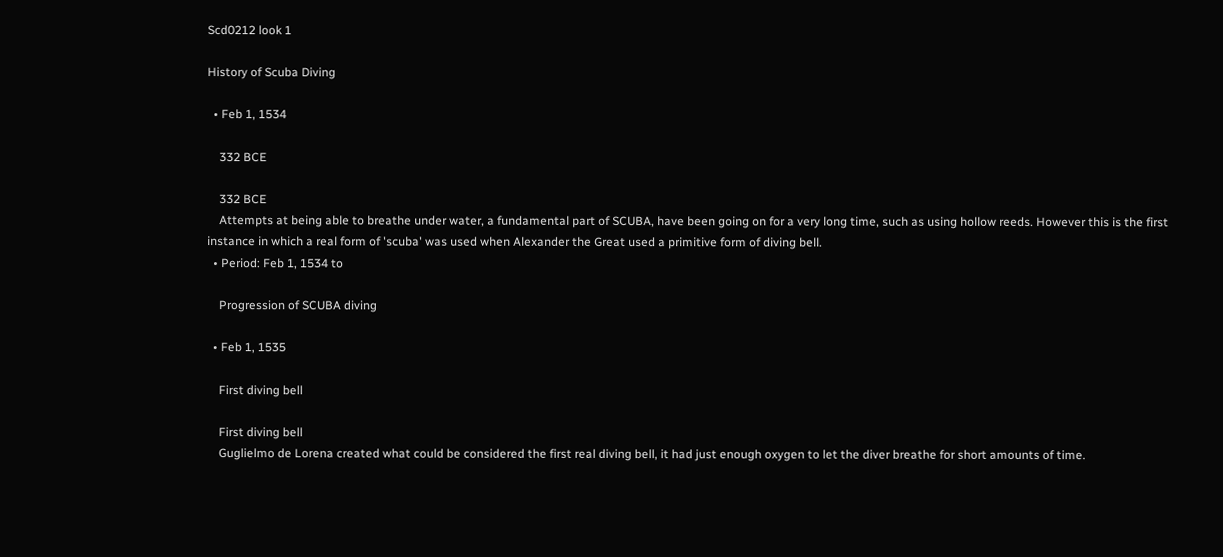Scd0212 look 1

History of Scuba Diving

  • Feb 1, 1534

    332 BCE

    332 BCE
    Attempts at being able to breathe under water, a fundamental part of SCUBA, have been going on for a very long time, such as using hollow reeds. However this is the first instance in which a real form of 'scuba' was used when Alexander the Great used a primitive form of diving bell.
  • Period: Feb 1, 1534 to

    Progression of SCUBA diving

  • Feb 1, 1535

    First diving bell

    First diving bell
    Guglielmo de Lorena created what could be considered the first real diving bell, it had just enough oxygen to let the diver breathe for short amounts of time.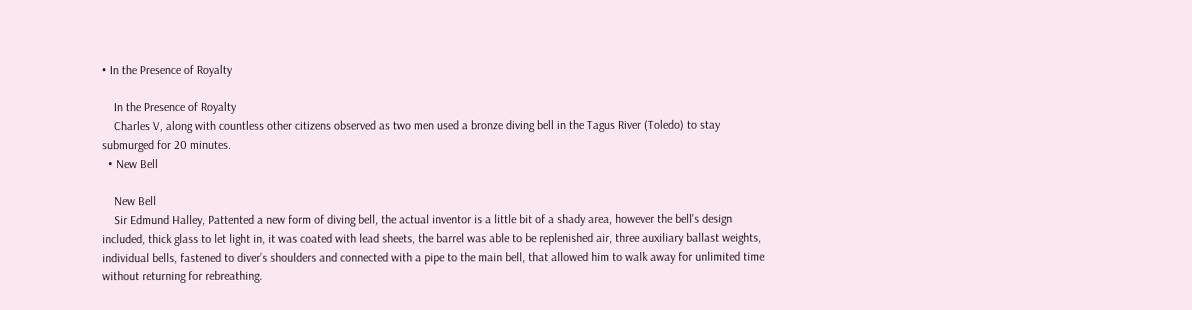• In the Presence of Royalty

    In the Presence of Royalty
    Charles V, along with countless other citizens observed as two men used a bronze diving bell in the Tagus River (Toledo) to stay submurged for 20 minutes.
  • New Bell

    New Bell
    Sir Edmund Halley, Pattented a new form of diving bell, the actual inventor is a little bit of a shady area, however the bell's design included, thick glass to let light in, it was coated with lead sheets, the barrel was able to be replenished air, three auxiliary ballast weights, individual bells, fastened to diver’s shoulders and connected with a pipe to the main bell, that allowed him to walk away for unlimited time without returning for rebreathing.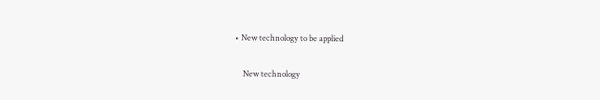• New technology to be applied

    New technology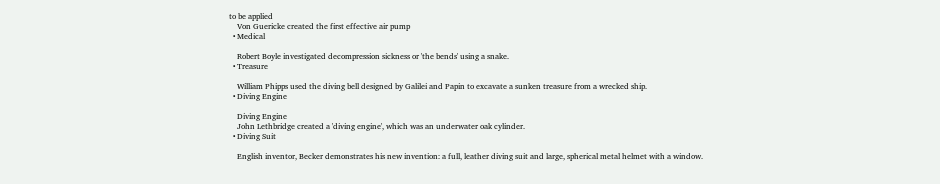to be applied
    Von Guericke created the first effective air pump
  • Medical

    Robert Boyle investigated decompression sickness or 'the bends' using a snake.
  • Treasure

    William Phipps used the diving bell designed by Galilei and Papin to excavate a sunken treasure from a wrecked ship.
  • Diving Engine

    Diving Engine
    John Lethbridge created a 'diving engine', which was an underwater oak cylinder.
  • Diving Suit

    English inventor, Becker demonstrates his new invention: a full, leather diving suit and large, spherical metal helmet with a window.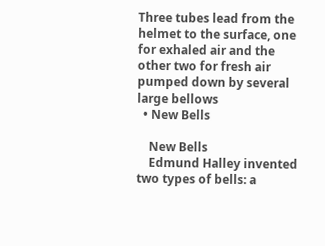Three tubes lead from the helmet to the surface, one for exhaled air and the other two for fresh air pumped down by several large bellows
  • New Bells

    New Bells
    Edmund Halley invented two types of bells: a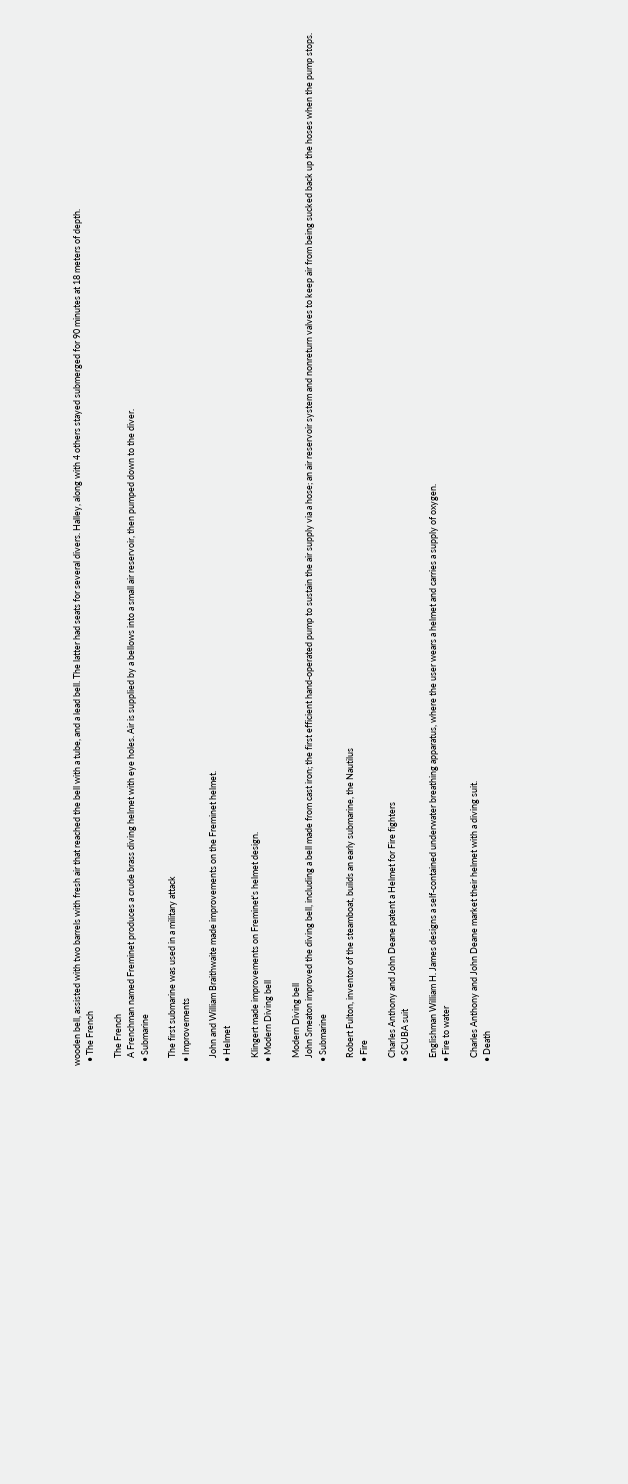wooden bell, assisted with two barrels with fresh air that reached the bell with a tube, and a lead bell. The latter had seats for several divers. Halley, along with 4 others stayed submerged for 90 minutes at 18 meters of depth.
  • The French

    The French
    A Frenchman named Freminet produces a crude brass diving helmet with eye holes. Air is supplied by a bellows into a small air reservoir, then pumped down to the diver.
  • Submarine

    The first submarine was used in a military attack
  • Improvements

    John and William Braithwaite made improvements on the Freminet helmet.
  • Helmet

    Klingert made improvements on Freminet's helmet design.
  • Modern Diving bell

    Modern Diving bell
    John Smeaton improved the diving bell, including a bell made from cast iron; the first efficient hand-operated pump to sustain the air supply via a hose; an air reservoir system and nonreturn valves to keep air from being sucked back up the hoses when the pump stops.
  • Submarine

    Robert Fulton, inventor of the steamboat, builds an early submarine, the Nautilus
  • Fire

    Charles Anthony and John Deane patent a Helmet for Fire fighters
  • SCUBA suit

    Englishman William H. James designs a self-contained underwater breathing apparatus, where the user wears a helmet and carries a supply of oxygen.
  • Fire to water

    Charles Anthony and John Deane market their helmet with a diving suit.
  • Death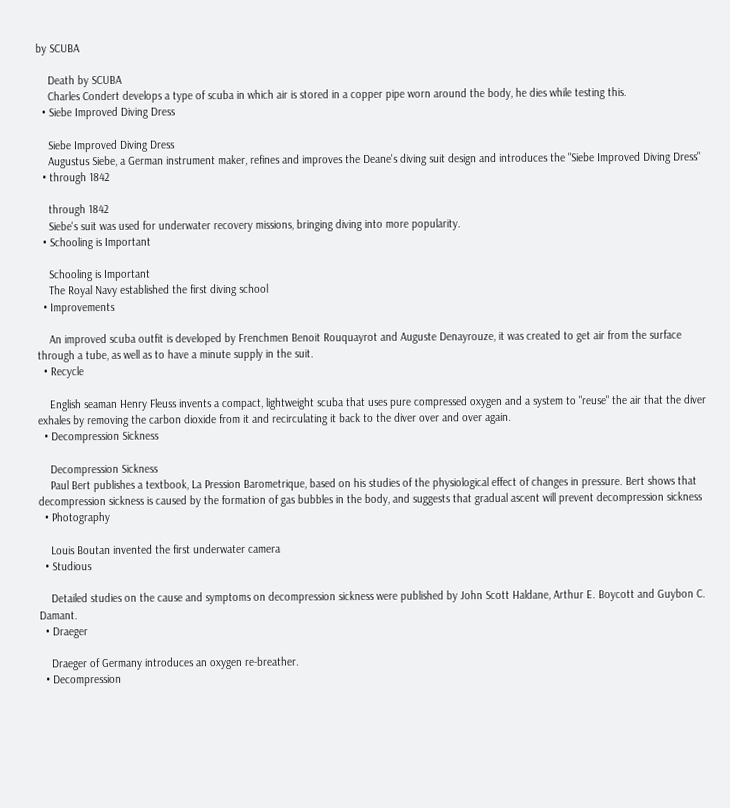by SCUBA

    Death by SCUBA
    Charles Condert develops a type of scuba in which air is stored in a copper pipe worn around the body, he dies while testing this.
  • Siebe Improved Diving Dress

    Siebe Improved Diving Dress
    Augustus Siebe, a German instrument maker, refines and improves the Deane's diving suit design and introduces the "Siebe Improved Diving Dress"
  • through 1842

    through 1842
    Siebe's suit was used for underwater recovery missions, bringing diving into more popularity.
  • Schooling is Important

    Schooling is Important
    The Royal Navy established the first diving school
  • Improvements

    An improved scuba outfit is developed by Frenchmen Benoit Rouquayrot and Auguste Denayrouze, it was created to get air from the surface through a tube, as well as to have a minute supply in the suit.
  • Recycle

    English seaman Henry Fleuss invents a compact, lightweight scuba that uses pure compressed oxygen and a system to "reuse" the air that the diver exhales by removing the carbon dioxide from it and recirculating it back to the diver over and over again.
  • Decompression Sickness

    Decompression Sickness
    Paul Bert publishes a textbook, La Pression Barometrique, based on his studies of the physiological effect of changes in pressure. Bert shows that decompression sickness is caused by the formation of gas bubbles in the body, and suggests that gradual ascent will prevent decompression sickness
  • Photography

    Louis Boutan invented the first underwater camera
  • Studious

    Detailed studies on the cause and symptoms on decompression sickness were published by John Scott Haldane, Arthur E. Boycott and Guybon C. Damant.
  • Draeger

    Draeger of Germany introduces an oxygen re-breather.
  • Decompression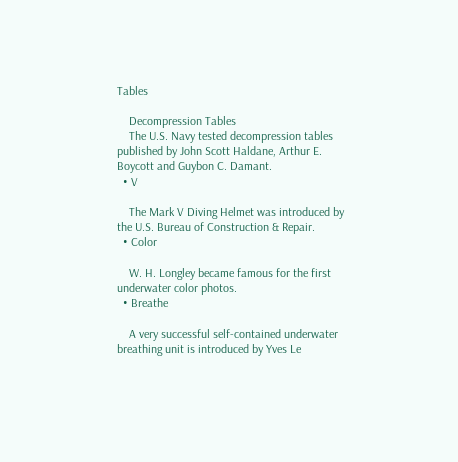Tables

    Decompression Tables
    The U.S. Navy tested decompression tables published by John Scott Haldane, Arthur E. Boycott and Guybon C. Damant.
  • V

    The Mark V Diving Helmet was introduced by the U.S. Bureau of Construction & Repair.
  • Color

    W. H. Longley became famous for the first underwater color photos.
  • Breathe

    A very successful self-contained underwater breathing unit is introduced by Yves Le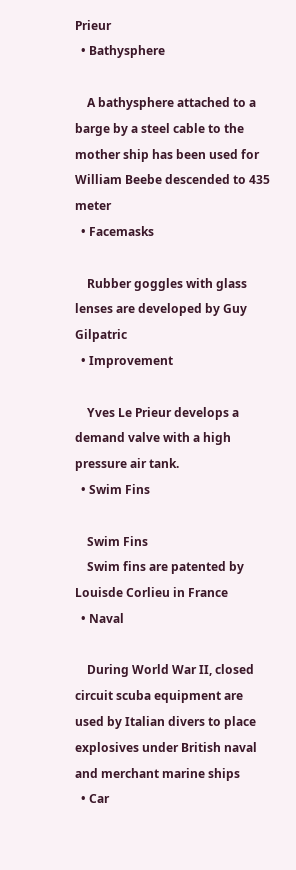Prieur
  • Bathysphere

    A bathysphere attached to a barge by a steel cable to the mother ship has been used for William Beebe descended to 435 meter
  • Facemasks

    Rubber goggles with glass lenses are developed by Guy Gilpatric
  • Improvement

    Yves Le Prieur develops a demand valve with a high pressure air tank.
  • Swim Fins

    Swim Fins
    Swim fins are patented by Louisde Corlieu in France
  • Naval

    During World War II, closed circuit scuba equipment are used by Italian divers to place explosives under British naval and merchant marine ships
  • Car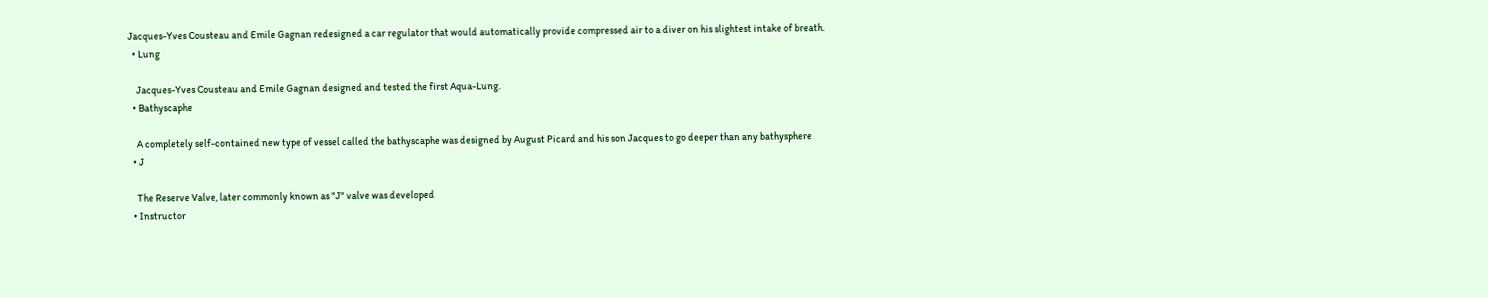Jacques-Yves Cousteau and Emile Gagnan redesigned a car regulator that would automatically provide compressed air to a diver on his slightest intake of breath.
  • Lung

    Jacques-Yves Cousteau and Emile Gagnan designed and tested the first Aqua-Lung.
  • Bathyscaphe

    A completely self-contained new type of vessel called the bathyscaphe was designed by August Picard and his son Jacques to go deeper than any bathysphere
  • J

    The Reserve Valve, later commonly known as "J" valve was developed
  • Instructor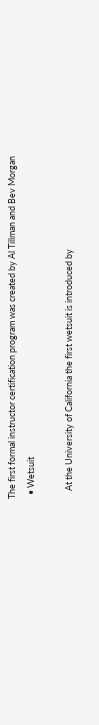The first formal instructor certification program was created by Al Tillman and Bev Morgan
  • Wetsuit

    At the University of California the first wetsuit is introduced by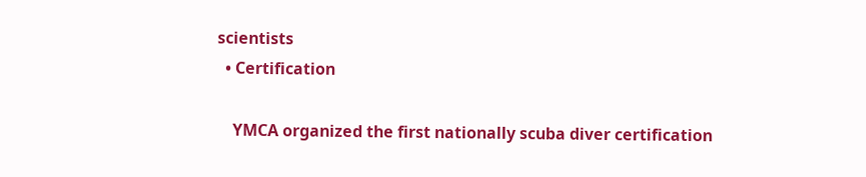scientists
  • Certification

    YMCA organized the first nationally scuba diver certification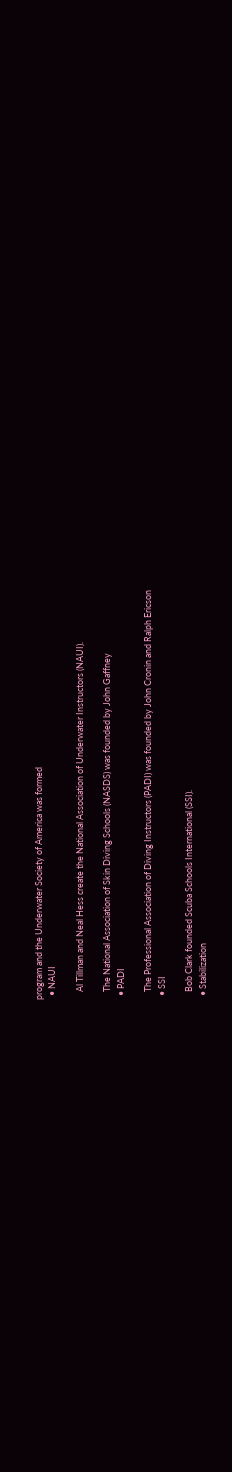program and the Underwater Society of America was formed
  • NAUI

    Al Tillman and Neal Hess create the National Association of Underwater Instructors (NAUI).

    The National Association of Skin Diving Schools (NASDS) was founded by John Gaffney
  • PADI

    The Professional Association of Diving Instructors (PADI) was founded by John Cronin and Ralph Ericson
  • SSI

    Bob Clark founded Scuba Schools International (SSI).
  • Stabilization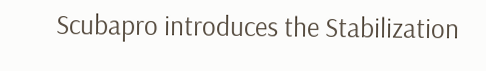Scubapro introduces the Stabilization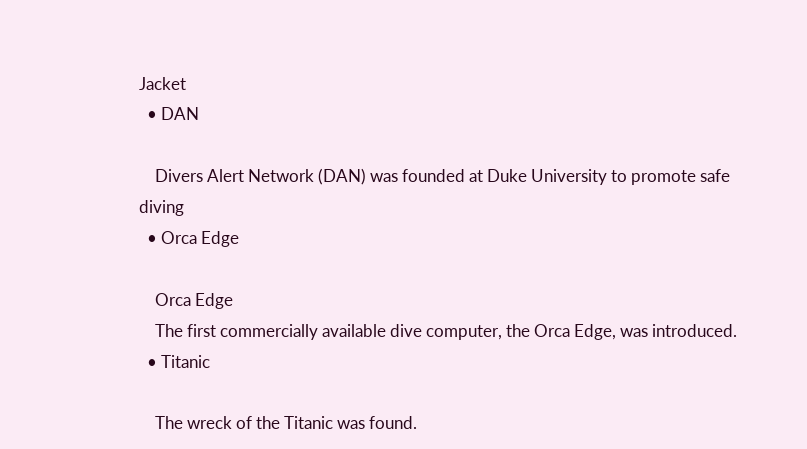Jacket
  • DAN

    Divers Alert Network (DAN) was founded at Duke University to promote safe diving
  • Orca Edge

    Orca Edge
    The first commercially available dive computer, the Orca Edge, was introduced.
  • Titanic

    The wreck of the Titanic was found.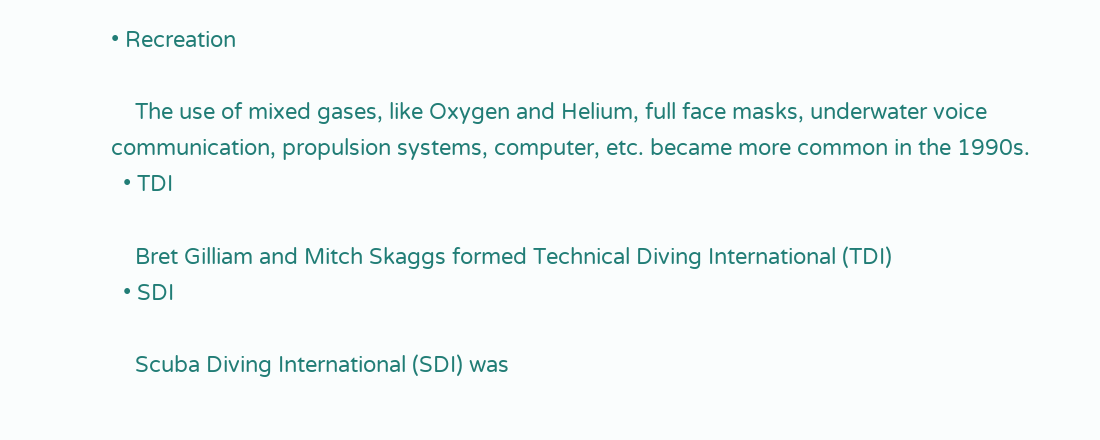• Recreation

    The use of mixed gases, like Oxygen and Helium, full face masks, underwater voice communication, propulsion systems, computer, etc. became more common in the 1990s.
  • TDI

    Bret Gilliam and Mitch Skaggs formed Technical Diving International (TDI)
  • SDI

    Scuba Diving International (SDI) was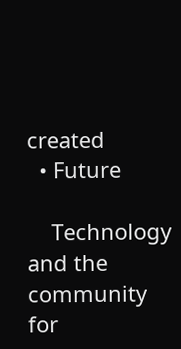created
  • Future

    Technology and the community for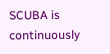SCUBA is continuously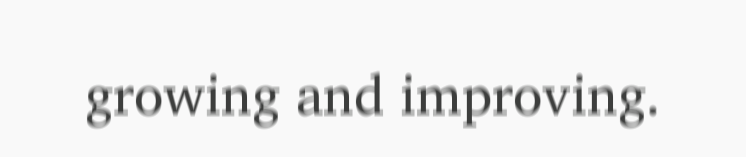growing and improving.